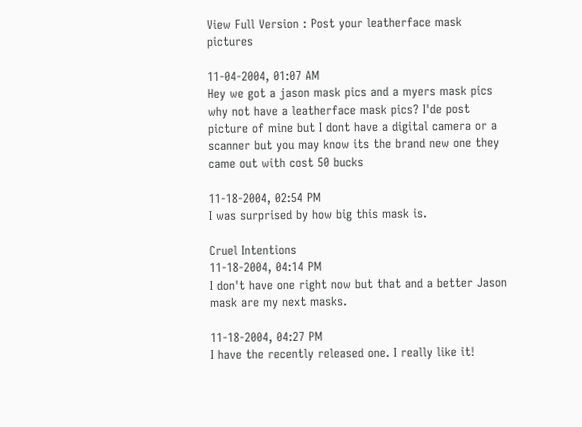View Full Version : Post your leatherface mask pictures

11-04-2004, 01:07 AM
Hey we got a jason mask pics and a myers mask pics why not have a leatherface mask pics? I'de post picture of mine but I dont have a digital camera or a scanner but you may know its the brand new one they came out with cost 50 bucks

11-18-2004, 02:54 PM
I was surprised by how big this mask is.

Cruel Intentions
11-18-2004, 04:14 PM
I don't have one right now but that and a better Jason mask are my next masks.

11-18-2004, 04:27 PM
I have the recently released one. I really like it!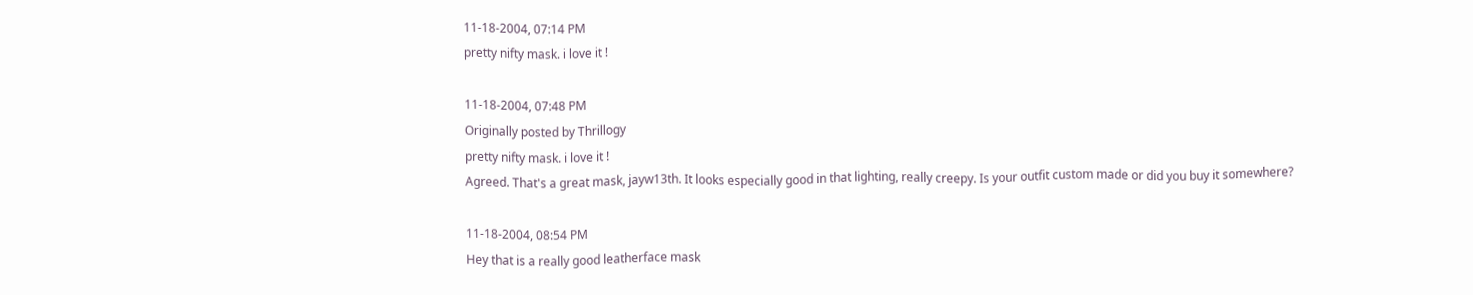11-18-2004, 07:14 PM
pretty nifty mask. i love it !

11-18-2004, 07:48 PM
Originally posted by Thrillogy
pretty nifty mask. i love it !
Agreed. That's a great mask, jayw13th. It looks especially good in that lighting, really creepy. Is your outfit custom made or did you buy it somewhere?

11-18-2004, 08:54 PM
Hey that is a really good leatherface mask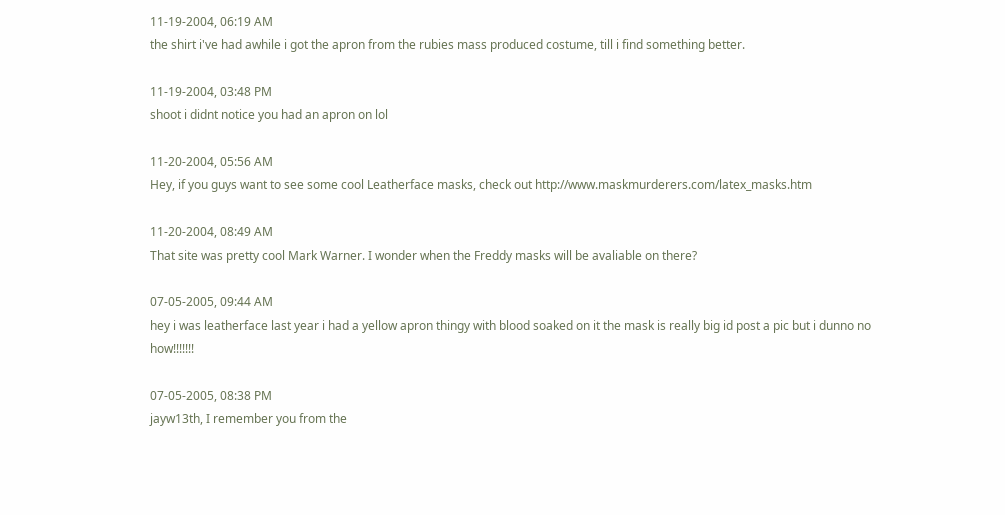11-19-2004, 06:19 AM
the shirt i've had awhile i got the apron from the rubies mass produced costume, till i find something better.

11-19-2004, 03:48 PM
shoot i didnt notice you had an apron on lol

11-20-2004, 05:56 AM
Hey, if you guys want to see some cool Leatherface masks, check out http://www.maskmurderers.com/latex_masks.htm

11-20-2004, 08:49 AM
That site was pretty cool Mark Warner. I wonder when the Freddy masks will be avaliable on there?

07-05-2005, 09:44 AM
hey i was leatherface last year i had a yellow apron thingy with blood soaked on it the mask is really big id post a pic but i dunno no how!!!!!!!

07-05-2005, 08:38 PM
jayw13th, I remember you from the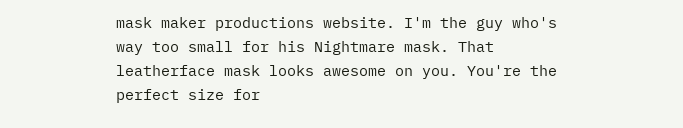mask maker productions website. I'm the guy who's way too small for his Nightmare mask. That leatherface mask looks awesome on you. You're the perfect size for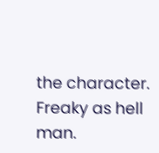the character. Freaky as hell man.